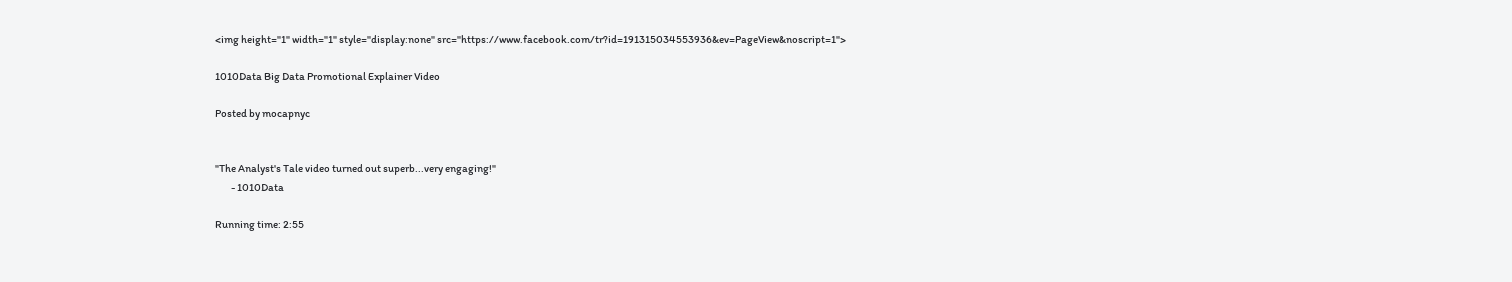<img height="1" width="1" style="display:none" src="https://www.facebook.com/tr?id=191315034553936&ev=PageView&noscript=1">

1010Data Big Data Promotional Explainer Video

Posted by mocapnyc


"The Analyst's Tale video turned out superb...very engaging!"
        - 1010Data

Running time: 2:55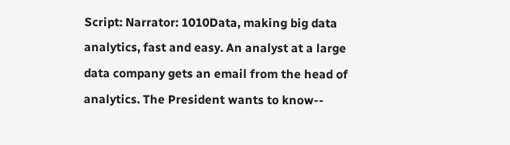Script: Narrator: 1010Data, making big data analytics, fast and easy. An analyst at a large data company gets an email from the head of analytics. The President wants to know--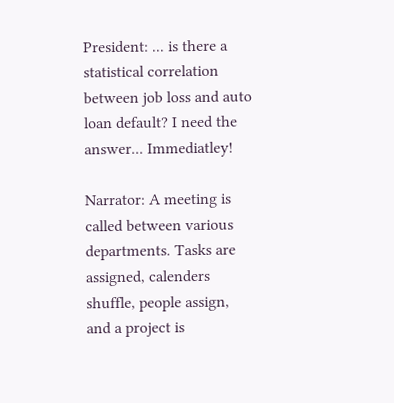President: ... is there a statistical correlation between job loss and auto loan default? I need the answer... Immediatley!

Narrator: A meeting is called between various departments. Tasks are assigned, calenders shuffle, people assign, and a project is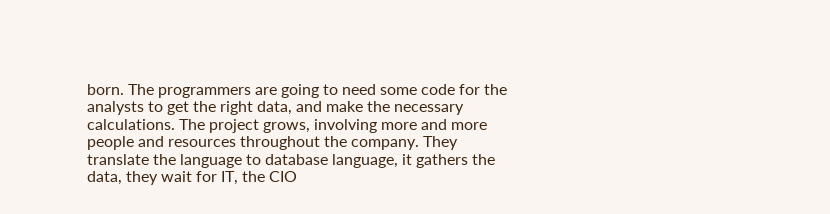born. The programmers are going to need some code for the analysts to get the right data, and make the necessary calculations. The project grows, involving more and more people and resources throughout the company. They translate the language to database language, it gathers the data, they wait for IT, the CIO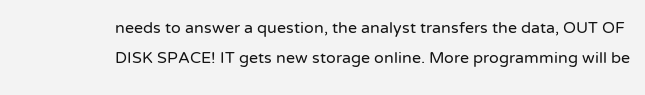needs to answer a question, the analyst transfers the data, OUT OF DISK SPACE! IT gets new storage online. More programming will be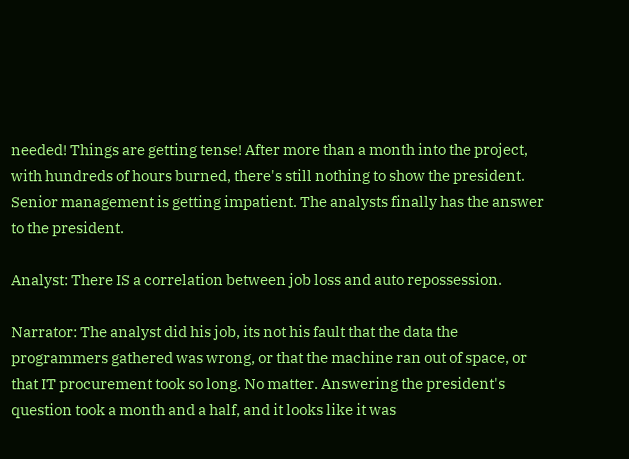needed! Things are getting tense! After more than a month into the project, with hundreds of hours burned, there's still nothing to show the president. Senior management is getting impatient. The analysts finally has the answer to the president.

Analyst: There IS a correlation between job loss and auto repossession.

Narrator: The analyst did his job, its not his fault that the data the programmers gathered was wrong, or that the machine ran out of space, or that IT procurement took so long. No matter. Answering the president's question took a month and a half, and it looks like it was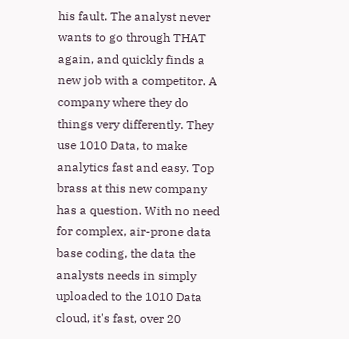his fault. The analyst never wants to go through THAT again, and quickly finds a new job with a competitor. A company where they do things very differently. They use 1010 Data, to make analytics fast and easy. Top brass at this new company has a question. With no need for complex, air-prone data base coding, the data the analysts needs in simply uploaded to the 1010 Data cloud, it's fast, over 20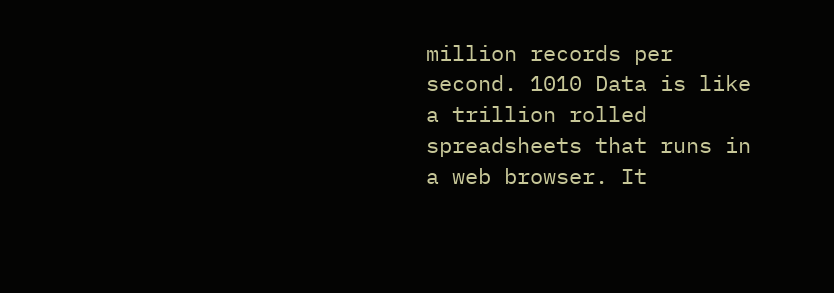million records per second. 1010 Data is like a trillion rolled spreadsheets that runs in a web browser. It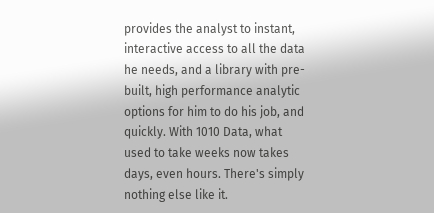provides the analyst to instant, interactive access to all the data he needs, and a library with pre-built, high performance analytic options for him to do his job, and quickly. With 1010 Data, what used to take weeks now takes days, even hours. There's simply nothing else like it.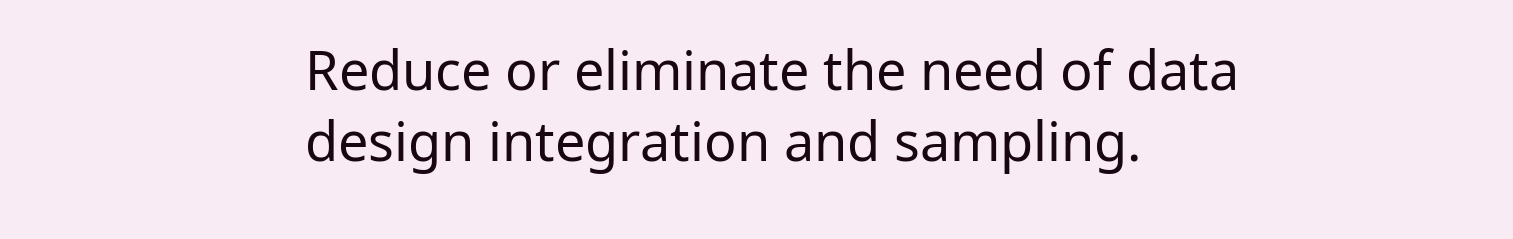Reduce or eliminate the need of data design integration and sampling.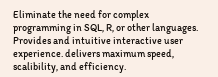Eliminate the need for complex programming in SQL, R, or other languages. Provides and intuitive interactive user experience. delivers maximum speed, scalibility, and efficiency.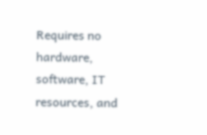Requires no hardware, software, IT resources, and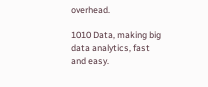overhead.

1010 Data, making big data analytics, fast and easy.